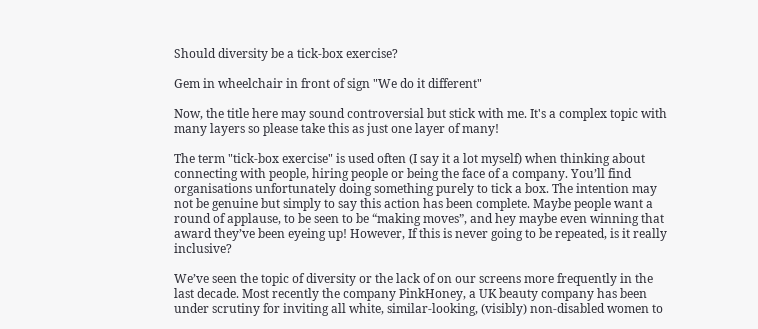Should diversity be a tick-box exercise?

Gem in wheelchair in front of sign "We do it different"

Now, the title here may sound controversial but stick with me. It's a complex topic with many layers so please take this as just one layer of many!

The term "tick-box exercise" is used often (I say it a lot myself) when thinking about connecting with people, hiring people or being the face of a company. You’ll find organisations unfortunately doing something purely to tick a box. The intention may not be genuine but simply to say this action has been complete. Maybe people want a round of applause, to be seen to be “making moves”, and hey maybe even winning that award they’ve been eyeing up! However, If this is never going to be repeated, is it really inclusive?

We’ve seen the topic of diversity or the lack of on our screens more frequently in the last decade. Most recently the company PinkHoney, a UK beauty company has been under scrutiny for inviting all white, similar-looking, (visibly) non-disabled women to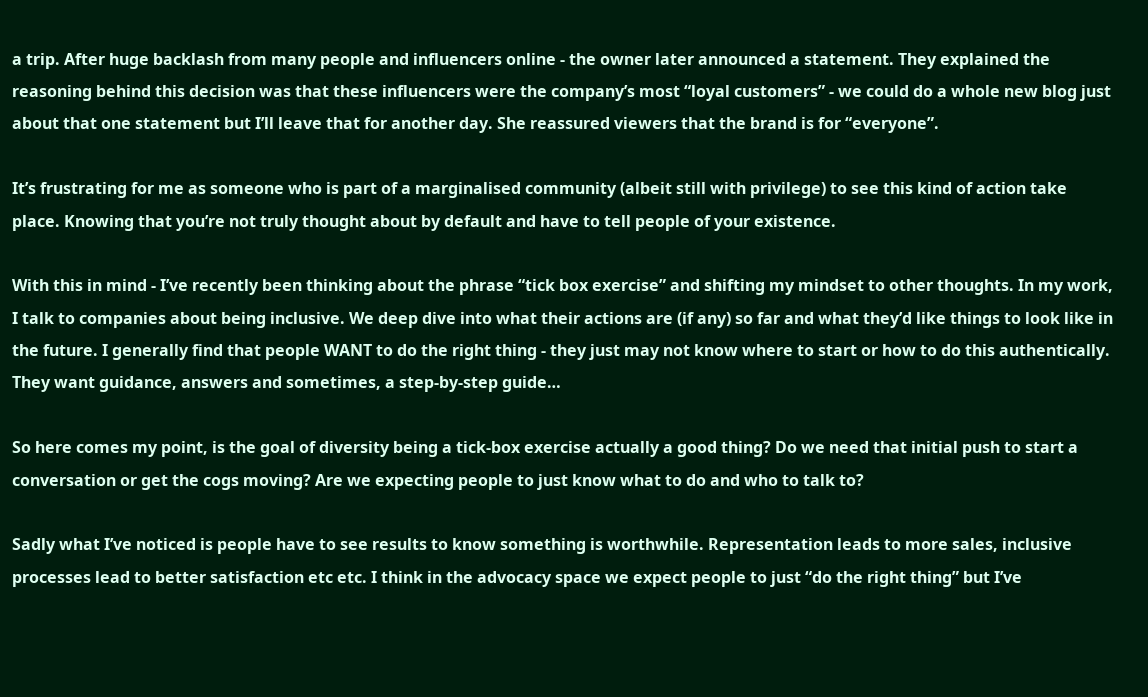a trip. After huge backlash from many people and influencers online - the owner later announced a statement. They explained the reasoning behind this decision was that these influencers were the company’s most “loyal customers” - we could do a whole new blog just about that one statement but I’ll leave that for another day. She reassured viewers that the brand is for “everyone”.

It’s frustrating for me as someone who is part of a marginalised community (albeit still with privilege) to see this kind of action take place. Knowing that you’re not truly thought about by default and have to tell people of your existence.

With this in mind - I’ve recently been thinking about the phrase “tick box exercise” and shifting my mindset to other thoughts. In my work, I talk to companies about being inclusive. We deep dive into what their actions are (if any) so far and what they’d like things to look like in the future. I generally find that people WANT to do the right thing - they just may not know where to start or how to do this authentically. They want guidance, answers and sometimes, a step-by-step guide…

So here comes my point, is the goal of diversity being a tick-box exercise actually a good thing? Do we need that initial push to start a conversation or get the cogs moving? Are we expecting people to just know what to do and who to talk to?

Sadly what I’ve noticed is people have to see results to know something is worthwhile. Representation leads to more sales, inclusive processes lead to better satisfaction etc etc. I think in the advocacy space we expect people to just “do the right thing” but I’ve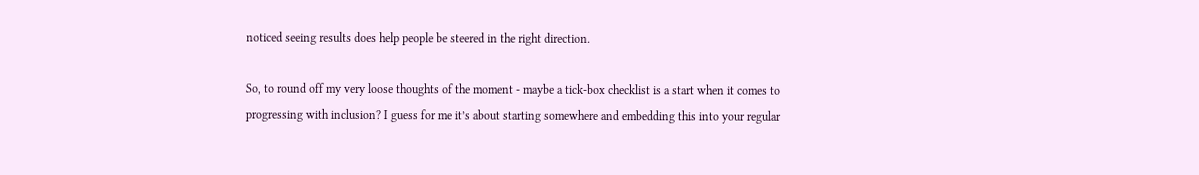noticed seeing results does help people be steered in the right direction.

So, to round off my very loose thoughts of the moment - maybe a tick-box checklist is a start when it comes to progressing with inclusion? I guess for me it’s about starting somewhere and embedding this into your regular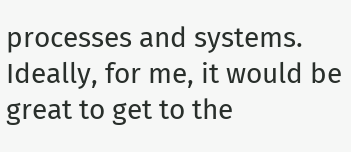processes and systems. Ideally, for me, it would be great to get to the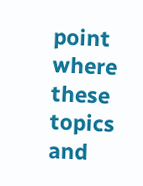point where these topics and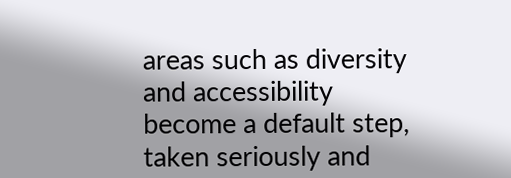areas such as diversity and accessibility become a default step, taken seriously and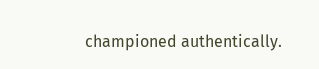championed authentically.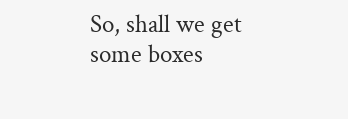So, shall we get some boxes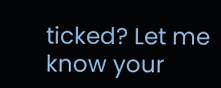ticked? Let me know your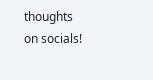thoughts on socials!